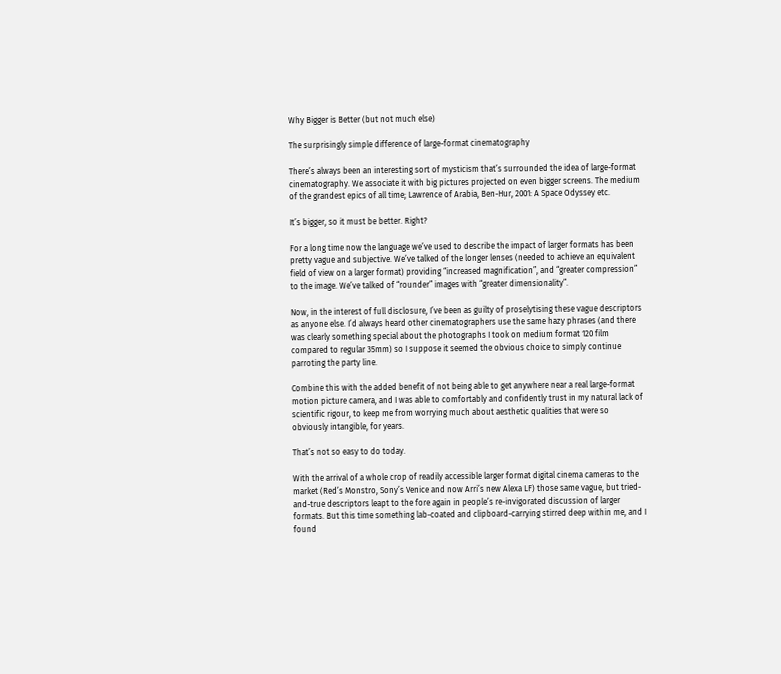Why Bigger is Better (but not much else)

The surprisingly simple difference of large-format cinematography

There’s always been an interesting sort of mysticism that’s surrounded the idea of large-format cinematography. We associate it with big pictures projected on even bigger screens. The medium of the grandest epics of all time; Lawrence of Arabia, Ben-Hur, 2001: A Space Odyssey etc.

It’s bigger, so it must be better. Right?

For a long time now the language we’ve used to describe the impact of larger formats has been pretty vague and subjective. We’ve talked of the longer lenses (needed to achieve an equivalent field of view on a larger format) providing “increased magnification”, and “greater compression” to the image. We’ve talked of “rounder” images with “greater dimensionality”.

Now, in the interest of full disclosure, I’ve been as guilty of proselytising these vague descriptors as anyone else. I’d always heard other cinematographers use the same hazy phrases (and there was clearly something special about the photographs I took on medium format 120 film compared to regular 35mm) so I suppose it seemed the obvious choice to simply continue parroting the party line.

Combine this with the added benefit of not being able to get anywhere near a real large-format motion picture camera, and I was able to comfortably and confidently trust in my natural lack of scientific rigour, to keep me from worrying much about aesthetic qualities that were so obviously intangible, for years.

That’s not so easy to do today.

With the arrival of a whole crop of readily accessible larger format digital cinema cameras to the market (Red’s Monstro, Sony’s Venice and now Arri’s new Alexa LF) those same vague, but tried-and-true descriptors leapt to the fore again in people’s re-invigorated discussion of larger formats. But this time something lab-coated and clipboard-carrying stirred deep within me, and I found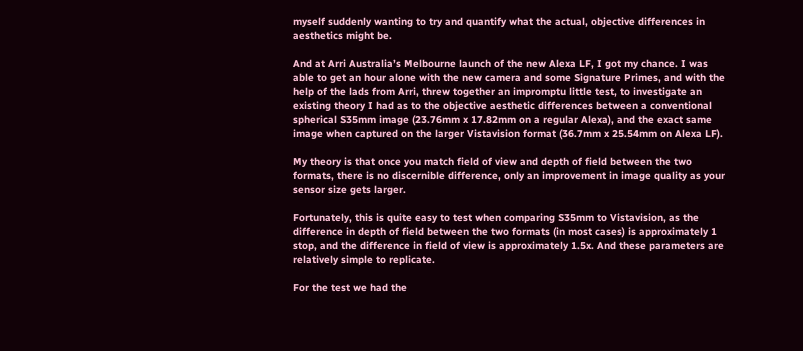myself suddenly wanting to try and quantify what the actual, objective differences in aesthetics might be.

And at Arri Australia’s Melbourne launch of the new Alexa LF, I got my chance. I was able to get an hour alone with the new camera and some Signature Primes, and with the help of the lads from Arri, threw together an impromptu little test, to investigate an existing theory I had as to the objective aesthetic differences between a conventional spherical S35mm image (23.76mm x 17.82mm on a regular Alexa), and the exact same image when captured on the larger Vistavision format (36.7mm x 25.54mm on Alexa LF).

My theory is that once you match field of view and depth of field between the two formats, there is no discernible difference, only an improvement in image quality as your sensor size gets larger.

Fortunately, this is quite easy to test when comparing S35mm to Vistavision, as the difference in depth of field between the two formats (in most cases) is approximately 1 stop, and the difference in field of view is approximately 1.5x. And these parameters are relatively simple to replicate.

For the test we had the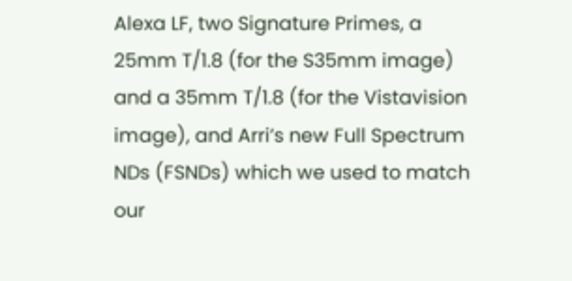Alexa LF, two Signature Primes, a 25mm T/1.8 (for the S35mm image) and a 35mm T/1.8 (for the Vistavision image), and Arri’s new Full Spectrum NDs (FSNDs) which we used to match our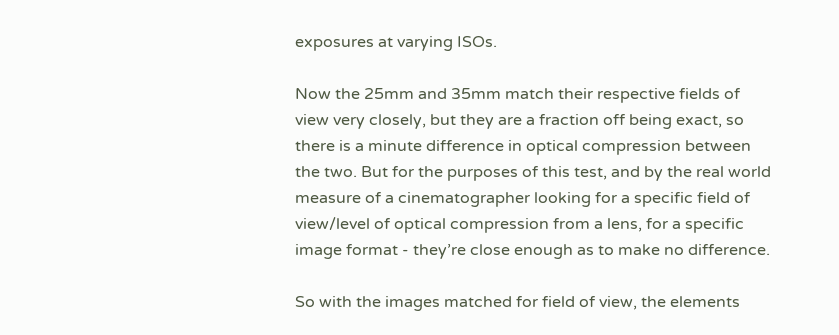exposures at varying ISOs.

Now the 25mm and 35mm match their respective fields of view very closely, but they are a fraction off being exact, so there is a minute difference in optical compression between the two. But for the purposes of this test, and by the real world measure of a cinematographer looking for a specific field of view/level of optical compression from a lens, for a specific image format - they’re close enough as to make no difference.

So with the images matched for field of view, the elements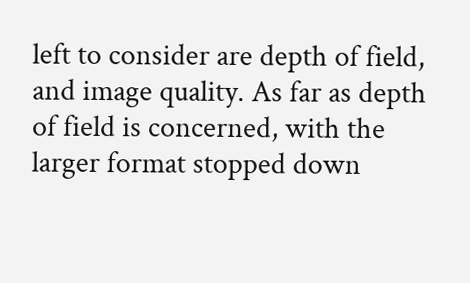left to consider are depth of field, and image quality. As far as depth of field is concerned, with the larger format stopped down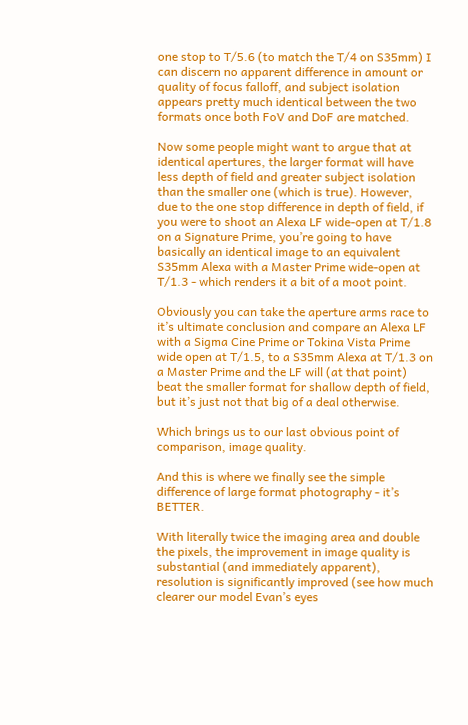one stop to T/5.6 (to match the T/4 on S35mm) I can discern no apparent difference in amount or quality of focus falloff, and subject isolation appears pretty much identical between the two formats once both FoV and DoF are matched.

Now some people might want to argue that at identical apertures, the larger format will have less depth of field and greater subject isolation than the smaller one (which is true). However, due to the one stop difference in depth of field, if you were to shoot an Alexa LF wide-open at T/1.8 on a Signature Prime, you’re going to have basically an identical image to an equivalent S35mm Alexa with a Master Prime wide-open at T/1.3 - which renders it a bit of a moot point.

Obviously you can take the aperture arms race to it’s ultimate conclusion and compare an Alexa LF with a Sigma Cine Prime or Tokina Vista Prime wide open at T/1.5, to a S35mm Alexa at T/1.3 on a Master Prime and the LF will (at that point) beat the smaller format for shallow depth of field, but it’s just not that big of a deal otherwise.

Which brings us to our last obvious point of comparison, image quality.

And this is where we finally see the simple difference of large format photography - it’s BETTER.

With literally twice the imaging area and double the pixels, the improvement in image quality is substantial (and immediately apparent), resolution is significantly improved (see how much clearer our model Evan’s eyes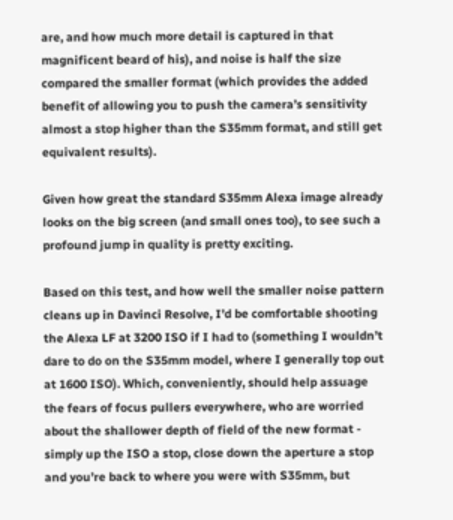are, and how much more detail is captured in that magnificent beard of his), and noise is half the size compared the smaller format (which provides the added benefit of allowing you to push the camera’s sensitivity almost a stop higher than the S35mm format, and still get equivalent results).

Given how great the standard S35mm Alexa image already looks on the big screen (and small ones too), to see such a profound jump in quality is pretty exciting.

Based on this test, and how well the smaller noise pattern cleans up in Davinci Resolve, I’d be comfortable shooting the Alexa LF at 3200 ISO if I had to (something I wouldn’t dare to do on the S35mm model, where I generally top out at 1600 ISO). Which, conveniently, should help assuage the fears of focus pullers everywhere, who are worried about the shallower depth of field of the new format - simply up the ISO a stop, close down the aperture a stop and you’re back to where you were with S35mm, but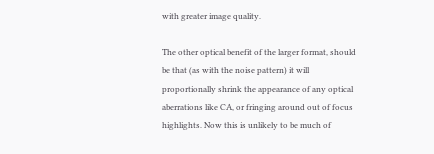with greater image quality.

The other optical benefit of the larger format, should be that (as with the noise pattern) it will proportionally shrink the appearance of any optical aberrations like CA, or fringing around out of focus highlights. Now this is unlikely to be much of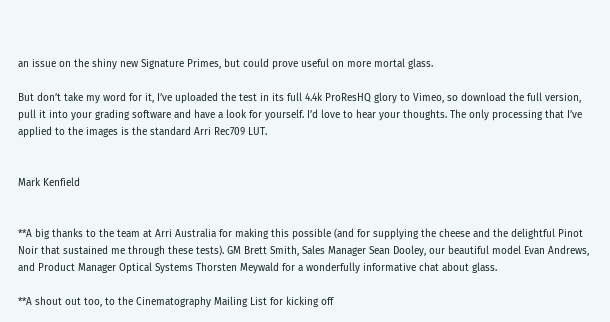an issue on the shiny new Signature Primes, but could prove useful on more mortal glass.

But don’t take my word for it, I’ve uploaded the test in its full 4.4k ProResHQ glory to Vimeo, so download the full version, pull it into your grading software and have a look for yourself. I’d love to hear your thoughts. The only processing that I’ve applied to the images is the standard Arri Rec709 LUT.


Mark Kenfield


**A big thanks to the team at Arri Australia for making this possible (and for supplying the cheese and the delightful Pinot Noir that sustained me through these tests). GM Brett Smith, Sales Manager Sean Dooley, our beautiful model Evan Andrews, and Product Manager Optical Systems Thorsten Meywald for a wonderfully informative chat about glass.

**A shout out too, to the Cinematography Mailing List for kicking off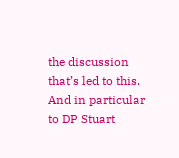the discussion that’s led to this. And in particular to DP Stuart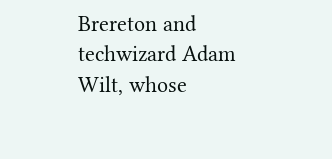Brereton and techwizard Adam Wilt, whose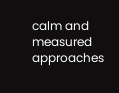calm and measured approaches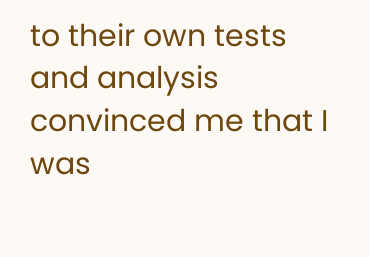to their own tests and analysis convinced me that I was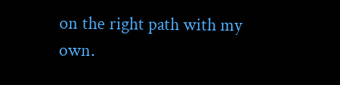on the right path with my own.